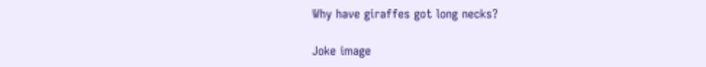Why have giraffes got long necks?

Joke image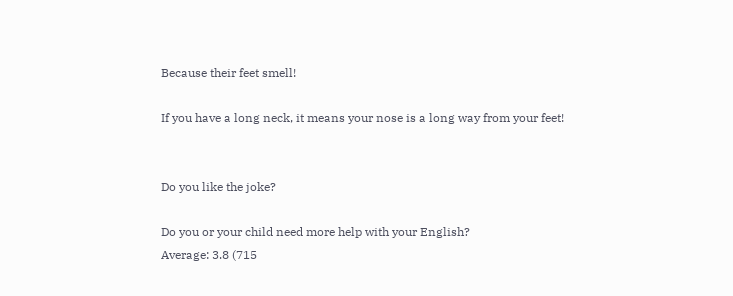Because their feet smell!

If you have a long neck, it means your nose is a long way from your feet!


Do you like the joke?

Do you or your child need more help with your English?
Average: 3.8 (715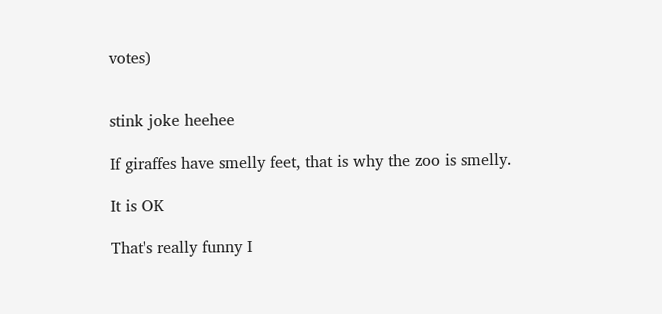votes)


stink joke heehee

If giraffes have smelly feet, that is why the zoo is smelly.

It is OK

That's really funny I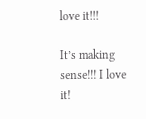love it!!!

It’s making sense!!! I love it!